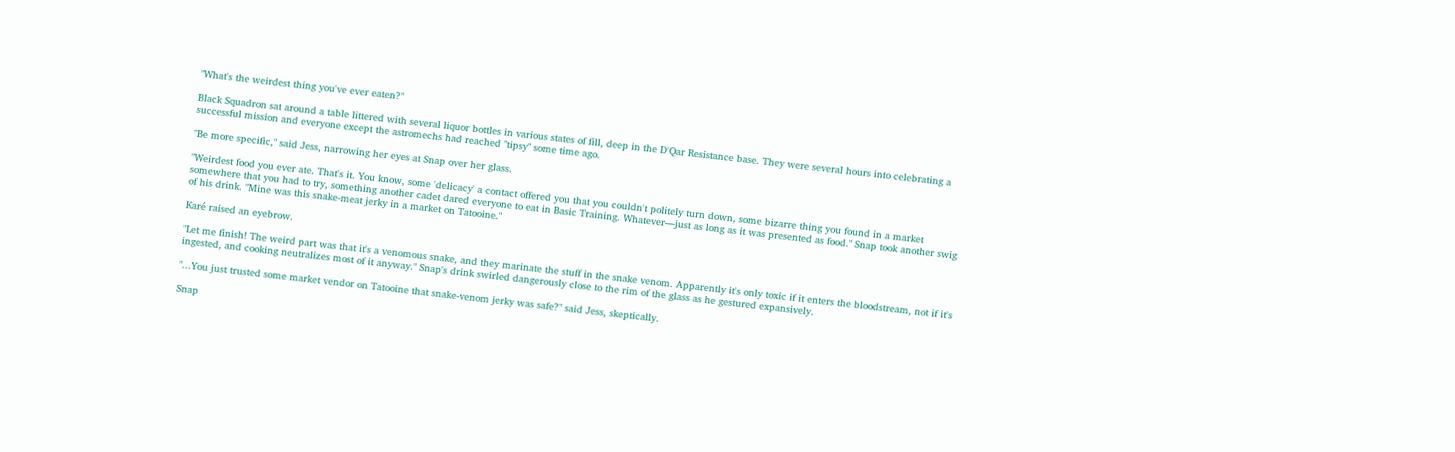"What's the weirdest thing you've ever eaten?"

Black Squadron sat around a table littered with several liquor bottles in various states of fill, deep in the D'Qar Resistance base. They were several hours into celebrating a successful mission and everyone except the astromechs had reached "tipsy" some time ago.

"Be more specific," said Jess, narrowing her eyes at Snap over her glass.

"Weirdest food you ever ate. That's it. You know, some 'delicacy' a contact offered you that you couldn't politely turn down, some bizarre thing you found in a market somewhere that you had to try, something another cadet dared everyone to eat in Basic Training. Whatever—just as long as it was presented as food." Snap took another swig of his drink. "Mine was this snake-meat jerky in a market on Tatooine."

Karé raised an eyebrow.

"Let me finish! The weird part was that it's a venomous snake, and they marinate the stuff in the snake venom. Apparently it's only toxic if it enters the bloodstream, not if it's ingested, and cooking neutralizes most of it anyway." Snap's drink swirled dangerously close to the rim of the glass as he gestured expansively.

"...You just trusted some market vendor on Tatooine that snake-venom jerky was safe?" said Jess, skeptically.

Snap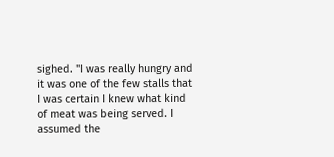sighed. "I was really hungry and it was one of the few stalls that I was certain I knew what kind of meat was being served. I assumed the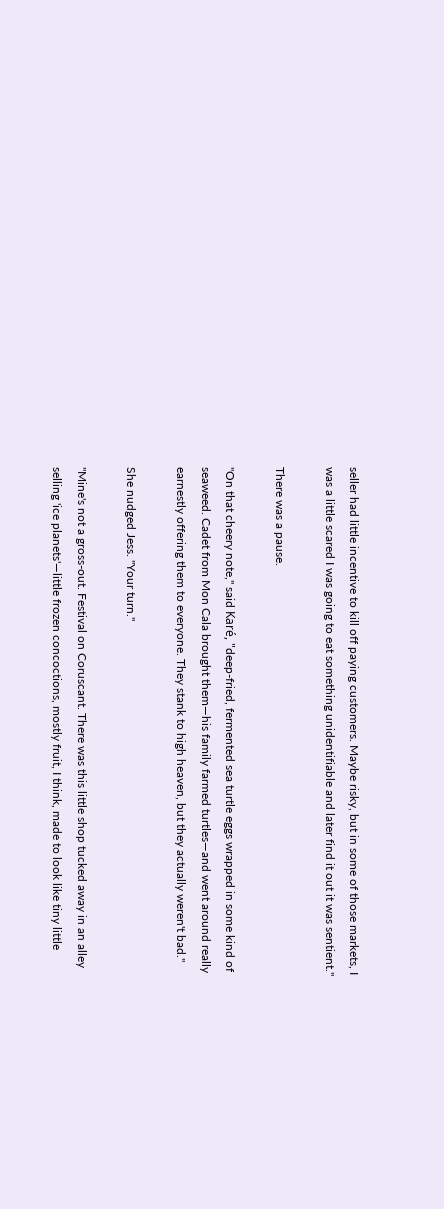seller had little incentive to kill off paying customers. Maybe risky, but in some of those markets, I was a little scared I was going to eat something unidentifiable and later find it out it was sentient."

There was a pause.

"On that cheery note," said Karé, "deep-fried, fermented sea turtle eggs wrapped in some kind of seaweed. Cadet from Mon Cala brought them—his family farmed turtles—and went around really earnestly offering them to everyone. They stank to high heaven, but they actually weren't bad."

She nudged Jess. "Your turn."

"Mine's not a gross-out. Festival on Coruscant. There was this little shop tucked away in an alley selling 'ice planets'—little frozen concoctions, mostly fruit, I think, made to look like tiny little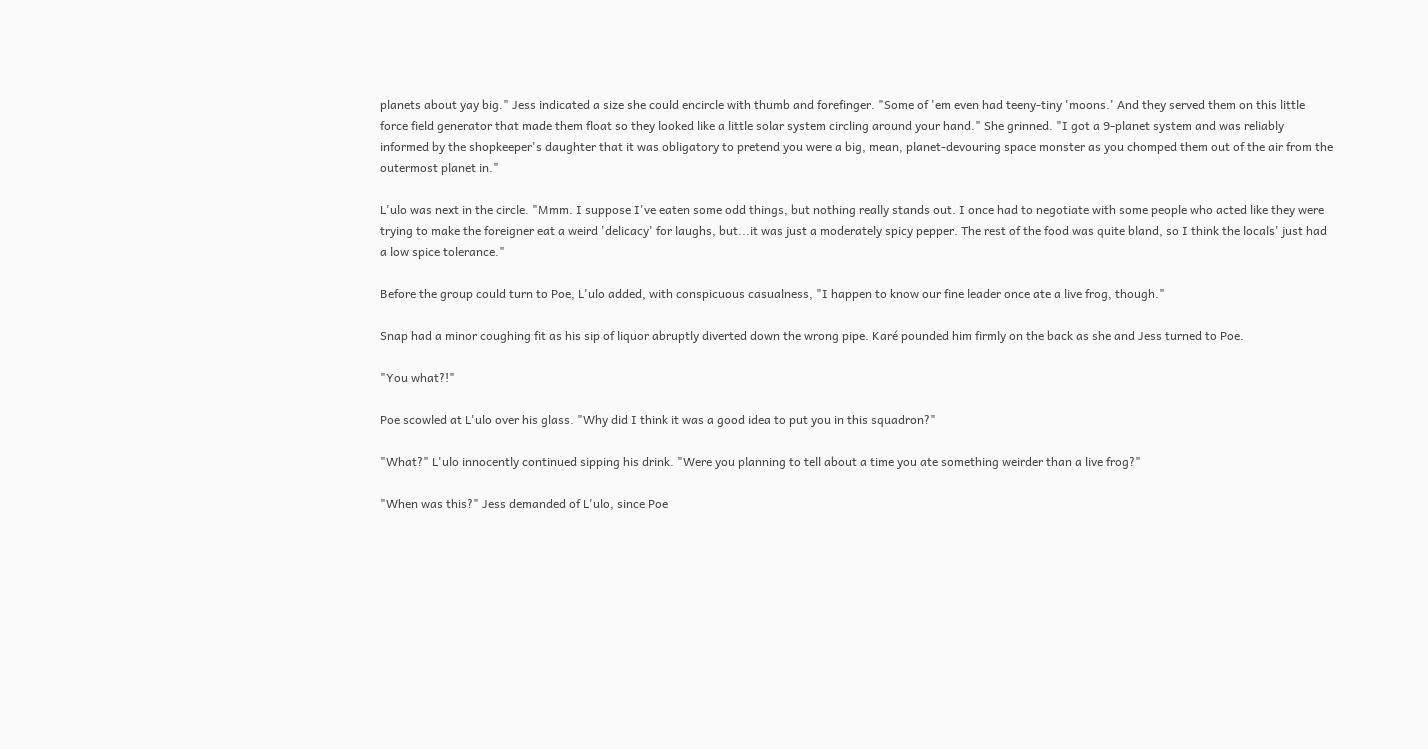planets about yay big." Jess indicated a size she could encircle with thumb and forefinger. "Some of 'em even had teeny-tiny 'moons.' And they served them on this little force field generator that made them float so they looked like a little solar system circling around your hand." She grinned. "I got a 9-planet system and was reliably informed by the shopkeeper's daughter that it was obligatory to pretend you were a big, mean, planet-devouring space monster as you chomped them out of the air from the outermost planet in."

L'ulo was next in the circle. "Mmm. I suppose I've eaten some odd things, but nothing really stands out. I once had to negotiate with some people who acted like they were trying to make the foreigner eat a weird 'delicacy' for laughs, but...it was just a moderately spicy pepper. The rest of the food was quite bland, so I think the locals' just had a low spice tolerance."

Before the group could turn to Poe, L'ulo added, with conspicuous casualness, "I happen to know our fine leader once ate a live frog, though."

Snap had a minor coughing fit as his sip of liquor abruptly diverted down the wrong pipe. Karé pounded him firmly on the back as she and Jess turned to Poe.

"You what?!"

Poe scowled at L'ulo over his glass. "Why did I think it was a good idea to put you in this squadron?"

"What?" L'ulo innocently continued sipping his drink. "Were you planning to tell about a time you ate something weirder than a live frog?"

"When was this?" Jess demanded of L'ulo, since Poe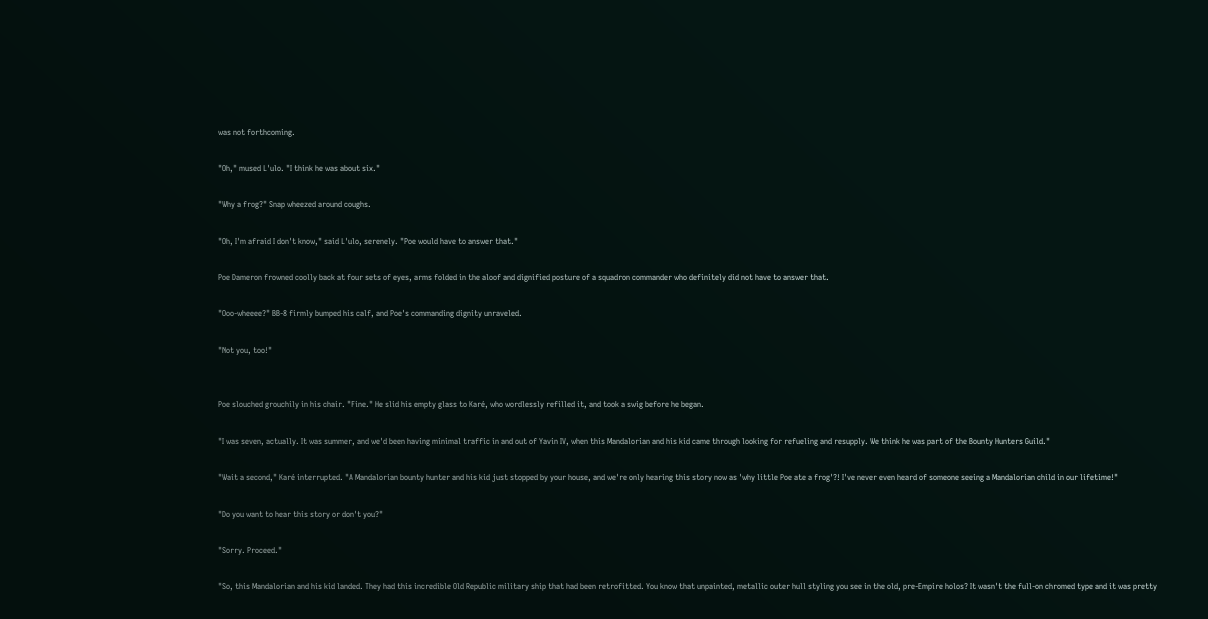was not forthcoming.

"Oh," mused L'ulo. "I think he was about six."

"Why a frog?" Snap wheezed around coughs.

"Oh, I'm afraid I don't know," said L'ulo, serenely. "Poe would have to answer that."

Poe Dameron frowned coolly back at four sets of eyes, arms folded in the aloof and dignified posture of a squadron commander who definitely did not have to answer that.

"Ooo-wheeee?" BB-8 firmly bumped his calf, and Poe's commanding dignity unraveled.

"Not you, too!"


Poe slouched grouchily in his chair. "Fine." He slid his empty glass to Karé, who wordlessly refilled it, and took a swig before he began.

"I was seven, actually. It was summer, and we'd been having minimal traffic in and out of Yavin IV, when this Mandalorian and his kid came through looking for refueling and resupply. We think he was part of the Bounty Hunters Guild."

"Wait a second," Karé interrupted. "A Mandalorian bounty hunter and his kid just stopped by your house, and we're only hearing this story now as 'why little Poe ate a frog'?! I've never even heard of someone seeing a Mandalorian child in our lifetime!"

"Do you want to hear this story or don't you?"

"Sorry. Proceed."

"So, this Mandalorian and his kid landed. They had this incredible Old Republic military ship that had been retrofitted. You know that unpainted, metallic outer hull styling you see in the old, pre-Empire holos? It wasn't the full-on chromed type and it was pretty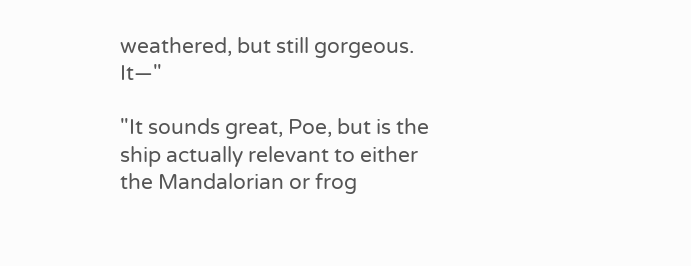weathered, but still gorgeous. It—"

"It sounds great, Poe, but is the ship actually relevant to either the Mandalorian or frog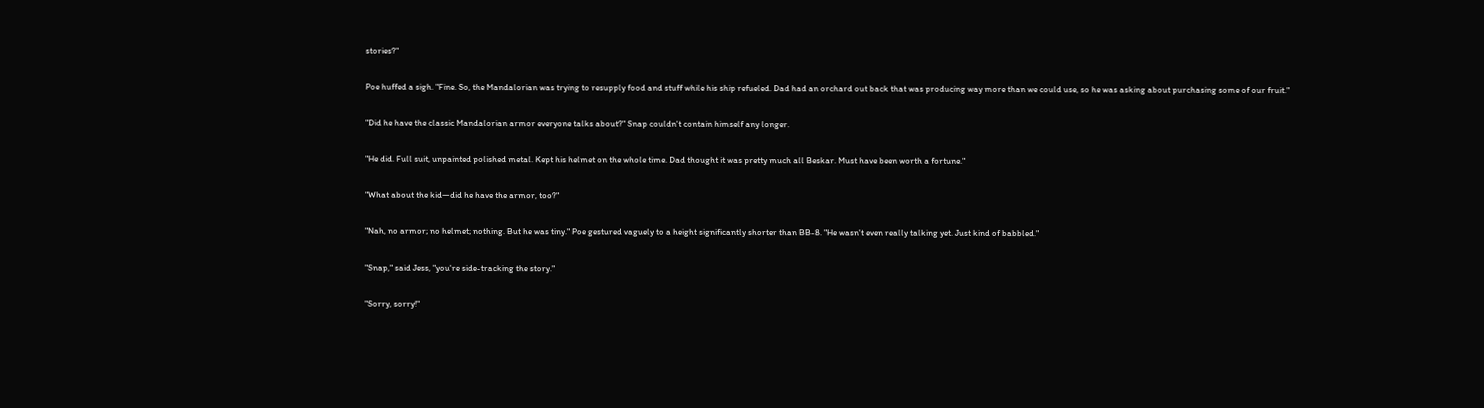stories?"

Poe huffed a sigh. "Fine. So, the Mandalorian was trying to resupply food and stuff while his ship refueled. Dad had an orchard out back that was producing way more than we could use, so he was asking about purchasing some of our fruit."

"Did he have the classic Mandalorian armor everyone talks about?" Snap couldn't contain himself any longer.

"He did. Full suit, unpainted polished metal. Kept his helmet on the whole time. Dad thought it was pretty much all Beskar. Must have been worth a fortune."

"What about the kid—did he have the armor, too?"

"Nah, no armor; no helmet; nothing. But he was tiny." Poe gestured vaguely to a height significantly shorter than BB-8. "He wasn't even really talking yet. Just kind of babbled."

"Snap," said Jess, "you're side-tracking the story."

"Sorry, sorry!"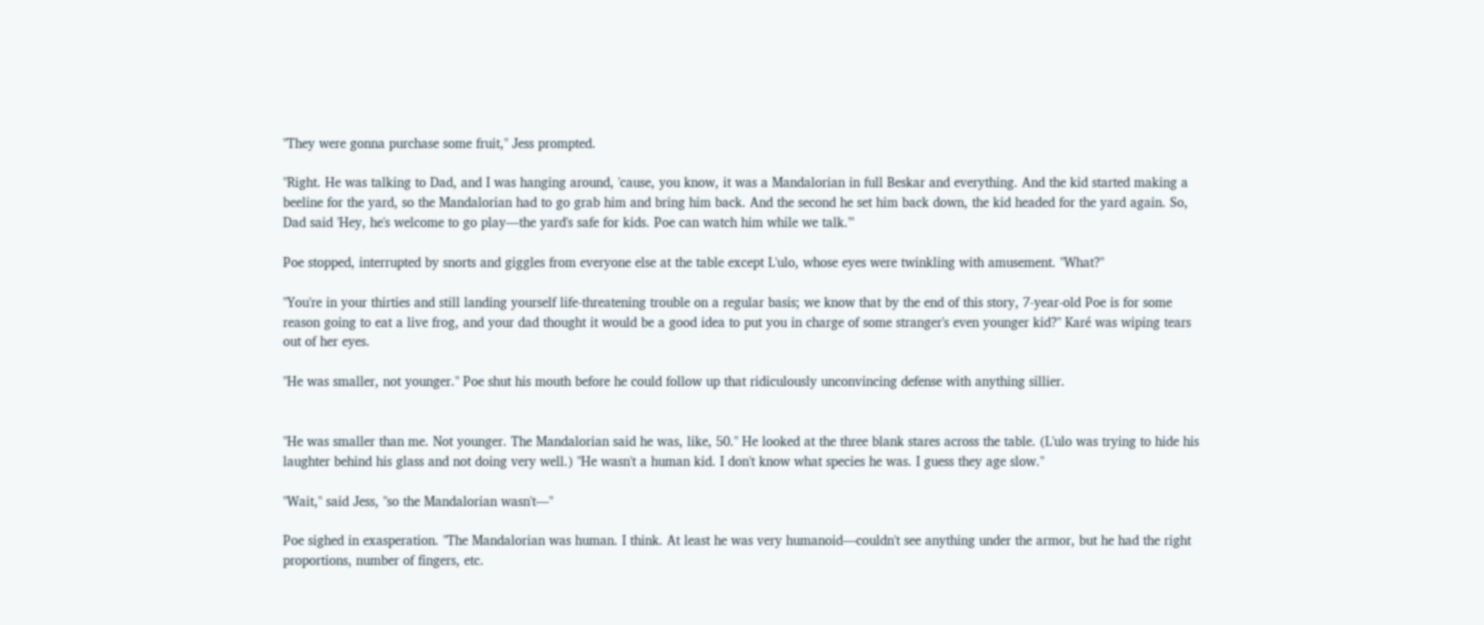"They were gonna purchase some fruit," Jess prompted.

"Right. He was talking to Dad, and I was hanging around, 'cause, you know, it was a Mandalorian in full Beskar and everything. And the kid started making a beeline for the yard, so the Mandalorian had to go grab him and bring him back. And the second he set him back down, the kid headed for the yard again. So, Dad said 'Hey, he's welcome to go play—the yard's safe for kids. Poe can watch him while we talk.'"

Poe stopped, interrupted by snorts and giggles from everyone else at the table except L'ulo, whose eyes were twinkling with amusement. "What?"

"You're in your thirties and still landing yourself life-threatening trouble on a regular basis; we know that by the end of this story, 7-year-old Poe is for some reason going to eat a live frog, and your dad thought it would be a good idea to put you in charge of some stranger's even younger kid?" Karé was wiping tears out of her eyes.

"He was smaller, not younger." Poe shut his mouth before he could follow up that ridiculously unconvincing defense with anything sillier.


"He was smaller than me. Not younger. The Mandalorian said he was, like, 50." He looked at the three blank stares across the table. (L'ulo was trying to hide his laughter behind his glass and not doing very well.) "He wasn't a human kid. I don't know what species he was. I guess they age slow."

"Wait," said Jess, "so the Mandalorian wasn't—"

Poe sighed in exasperation. "The Mandalorian was human. I think. At least he was very humanoid—couldn't see anything under the armor, but he had the right proportions, number of fingers, etc.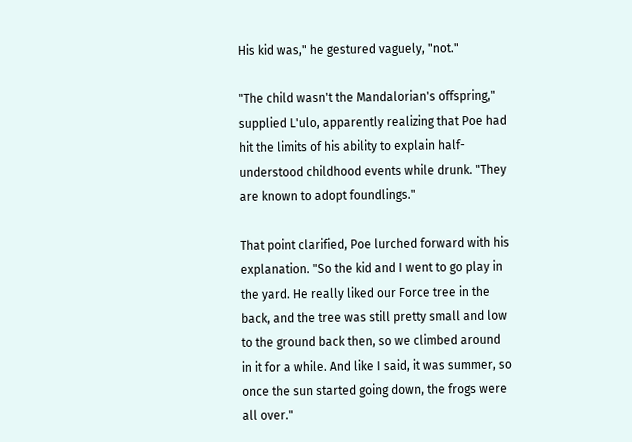His kid was," he gestured vaguely, "not."

"The child wasn't the Mandalorian's offspring," supplied L'ulo, apparently realizing that Poe had hit the limits of his ability to explain half-understood childhood events while drunk. "They are known to adopt foundlings."

That point clarified, Poe lurched forward with his explanation. "So the kid and I went to go play in the yard. He really liked our Force tree in the back, and the tree was still pretty small and low to the ground back then, so we climbed around in it for a while. And like I said, it was summer, so once the sun started going down, the frogs were all over."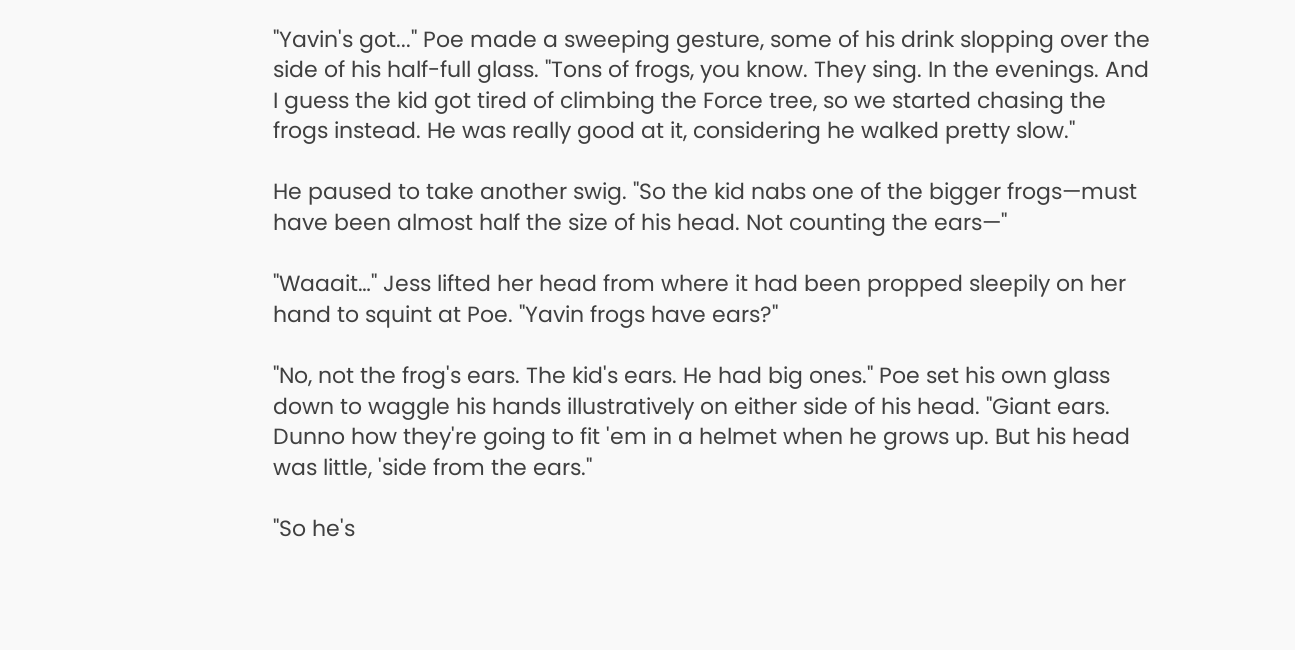"Yavin's got..." Poe made a sweeping gesture, some of his drink slopping over the side of his half-full glass. "Tons of frogs, you know. They sing. In the evenings. And I guess the kid got tired of climbing the Force tree, so we started chasing the frogs instead. He was really good at it, considering he walked pretty slow."

He paused to take another swig. "So the kid nabs one of the bigger frogs—must have been almost half the size of his head. Not counting the ears—"

"Waaait…" Jess lifted her head from where it had been propped sleepily on her hand to squint at Poe. "Yavin frogs have ears?"

"No, not the frog's ears. The kid's ears. He had big ones." Poe set his own glass down to waggle his hands illustratively on either side of his head. "Giant ears. Dunno how they're going to fit 'em in a helmet when he grows up. But his head was little, 'side from the ears."

"So he's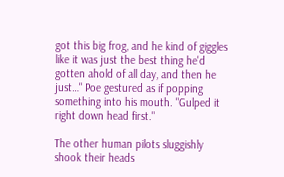got this big frog, and he kind of giggles like it was just the best thing he'd gotten ahold of all day, and then he just…" Poe gestured as if popping something into his mouth. "Gulped it right down head first."

The other human pilots sluggishly shook their heads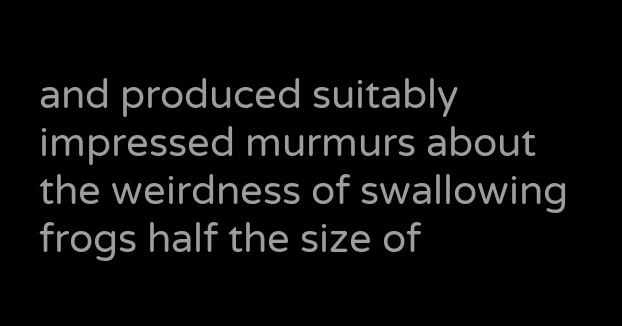and produced suitably impressed murmurs about the weirdness of swallowing frogs half the size of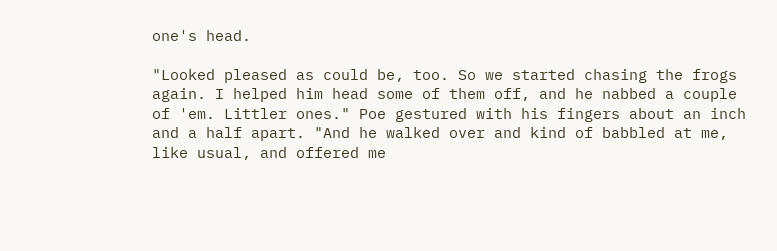one's head.

"Looked pleased as could be, too. So we started chasing the frogs again. I helped him head some of them off, and he nabbed a couple of 'em. Littler ones." Poe gestured with his fingers about an inch and a half apart. "And he walked over and kind of babbled at me, like usual, and offered me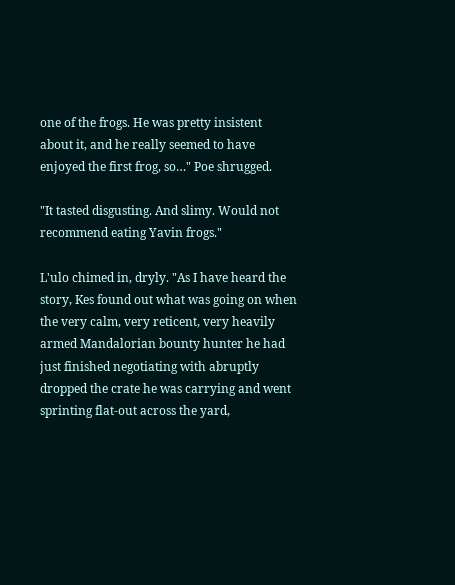one of the frogs. He was pretty insistent about it, and he really seemed to have enjoyed the first frog, so…" Poe shrugged.

"It tasted disgusting. And slimy. Would not recommend eating Yavin frogs."

L'ulo chimed in, dryly. "As I have heard the story, Kes found out what was going on when the very calm, very reticent, very heavily armed Mandalorian bounty hunter he had just finished negotiating with abruptly dropped the crate he was carrying and went sprinting flat-out across the yard,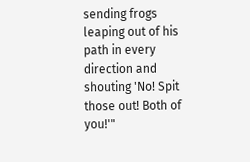sending frogs leaping out of his path in every direction and shouting 'No! Spit those out! Both of you!'"